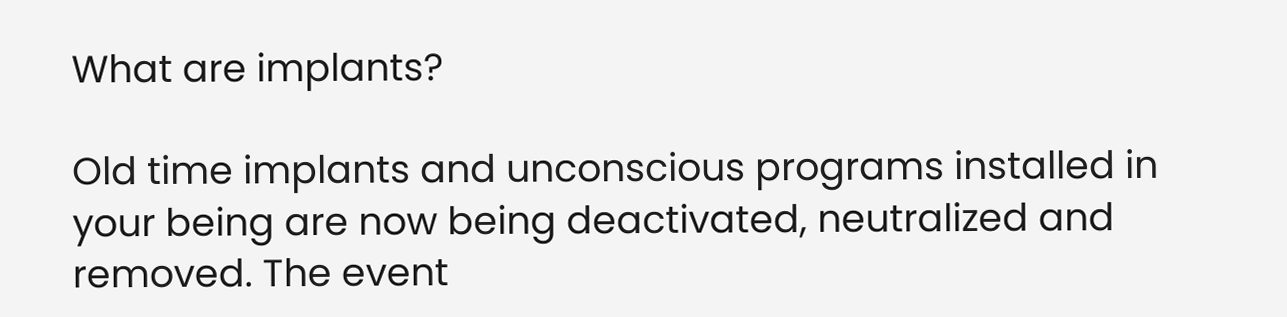What are implants?

Old time implants and unconscious programs installed in your being are now being deactivated, neutralized and removed. The event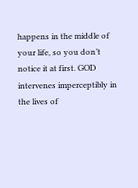happens in the middle of your life, so you don’t notice it at first. GOD intervenes imperceptibly in the lives of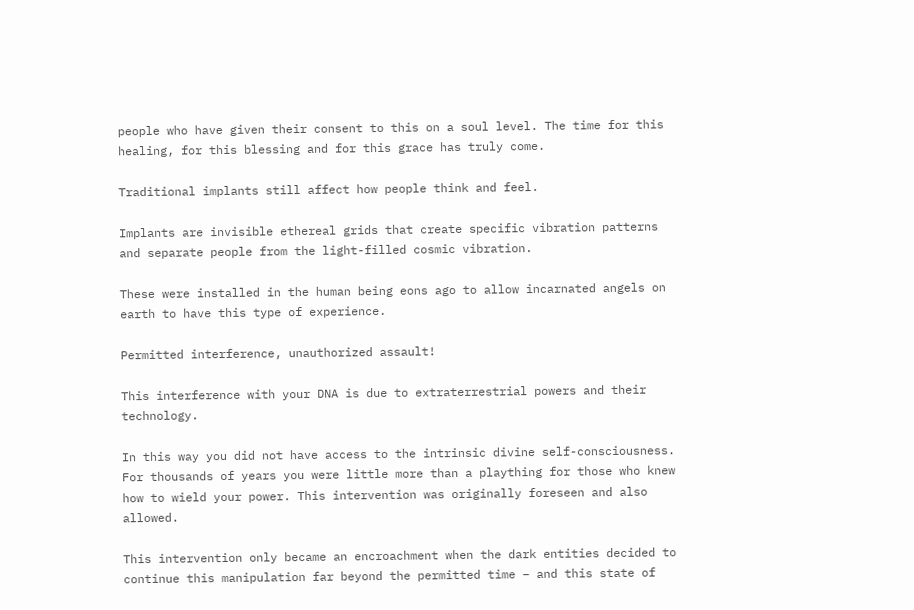people who have given their consent to this on a soul level. The time for this healing, for this blessing and for this grace has truly come.

Traditional implants still affect how people think and feel.

Implants are invisible ethereal grids that create specific vibration patterns and separate people from the light-filled cosmic vibration.

These were installed in the human being eons ago to allow incarnated angels on earth to have this type of experience.

Permitted interference, unauthorized assault!

This interference with your DNA is due to extraterrestrial powers and their technology.

In this way you did not have access to the intrinsic divine self-consciousness. For thousands of years you were little more than a plaything for those who knew how to wield your power. This intervention was originally foreseen and also allowed.

This intervention only became an encroachment when the dark entities decided to continue this manipulation far beyond the permitted time – and this state of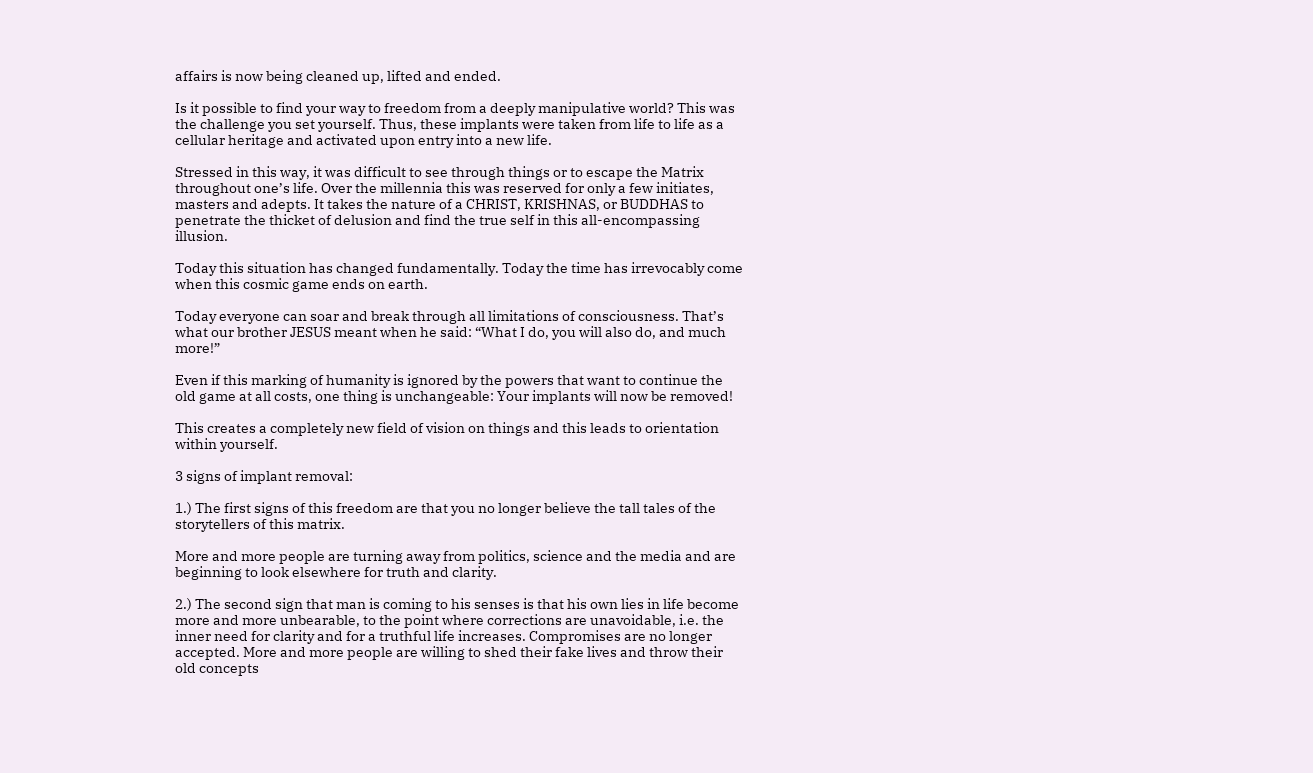affairs is now being cleaned up, lifted and ended.

Is it possible to find your way to freedom from a deeply manipulative world? This was the challenge you set yourself. Thus, these implants were taken from life to life as a cellular heritage and activated upon entry into a new life.

Stressed in this way, it was difficult to see through things or to escape the Matrix throughout one’s life. Over the millennia this was reserved for only a few initiates, masters and adepts. It takes the nature of a CHRIST, KRISHNAS, or BUDDHAS to penetrate the thicket of delusion and find the true self in this all-encompassing illusion.

Today this situation has changed fundamentally. Today the time has irrevocably come when this cosmic game ends on earth.

Today everyone can soar and break through all limitations of consciousness. That’s what our brother JESUS meant when he said: “What I do, you will also do, and much more!”

Even if this marking of humanity is ignored by the powers that want to continue the old game at all costs, one thing is unchangeable: Your implants will now be removed!

This creates a completely new field of vision on things and this leads to orientation within yourself.

3 signs of implant removal:

1.) The first signs of this freedom are that you no longer believe the tall tales of the storytellers of this matrix.

More and more people are turning away from politics, science and the media and are beginning to look elsewhere for truth and clarity.

2.) The second sign that man is coming to his senses is that his own lies in life become more and more unbearable, to the point where corrections are unavoidable, i.e. the inner need for clarity and for a truthful life increases. Compromises are no longer accepted. More and more people are willing to shed their fake lives and throw their old concepts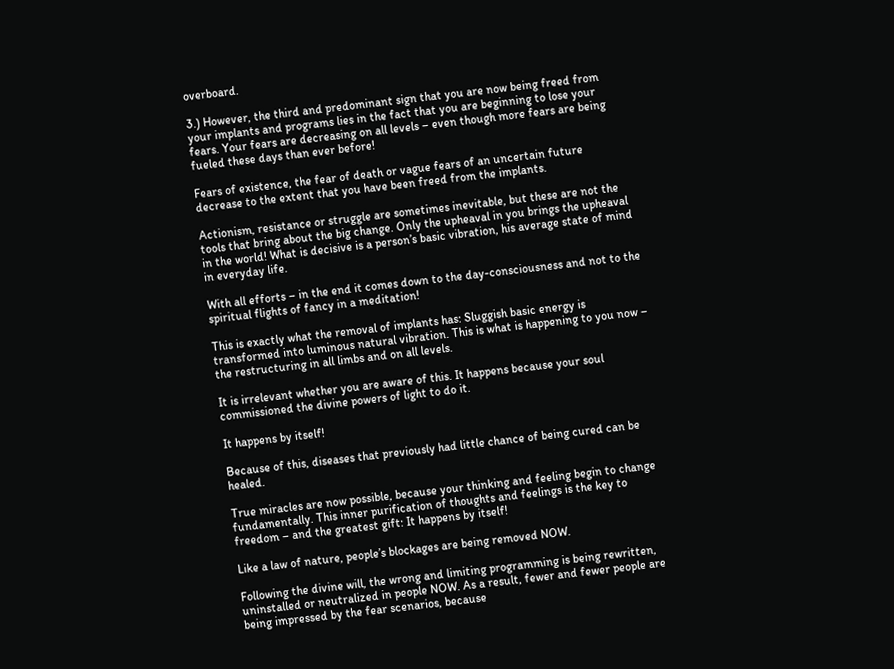overboard.

3.) However, the third and predominant sign that you are now being freed from your implants and programs lies in the fact that you are beginning to lose your fears. Your fears are decreasing on all levels – even though more fears are being fueled these days than ever before!

Fears of existence, the fear of death or vague fears of an uncertain future decrease to the extent that you have been freed from the implants.

Actionism, resistance or struggle are sometimes inevitable, but these are not the tools that bring about the big change. Only the upheaval in you brings the upheaval in the world! What is decisive is a person’s basic vibration, his average state of mind in everyday life.

With all efforts – in the end it comes down to the day-consciousness and not to the spiritual flights of fancy in a meditation!

This is exactly what the removal of implants has: Sluggish basic energy is transformed into luminous natural vibration. This is what is happening to you now – the restructuring in all limbs and on all levels.

It is irrelevant whether you are aware of this. It happens because your soul commissioned the divine powers of light to do it.

It happens by itself!

Because of this, diseases that previously had little chance of being cured can be healed.

True miracles are now possible, because your thinking and feeling begin to change fundamentally. This inner purification of thoughts and feelings is the key to freedom – and the greatest gift: It happens by itself!

Like a law of nature, people’s blockages are being removed NOW.

Following the divine will, the wrong and limiting programming is being rewritten, uninstalled or neutralized in people NOW. As a result, fewer and fewer people are being impressed by the fear scenarios, because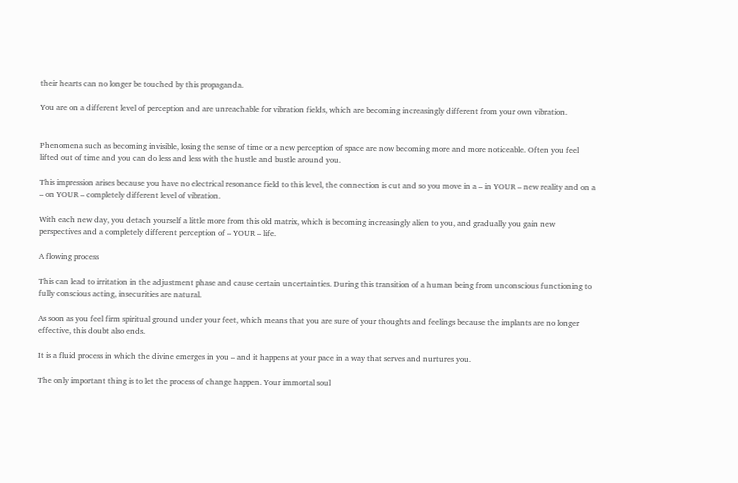their hearts can no longer be touched by this propaganda.

You are on a different level of perception and are unreachable for vibration fields, which are becoming increasingly different from your own vibration.


Phenomena such as becoming invisible, losing the sense of time or a new perception of space are now becoming more and more noticeable. Often you feel lifted out of time and you can do less and less with the hustle and bustle around you.

This impression arises because you have no electrical resonance field to this level, the connection is cut and so you move in a – in YOUR – new reality and on a – on YOUR – completely different level of vibration.

With each new day, you detach yourself a little more from this old matrix, which is becoming increasingly alien to you, and gradually you gain new perspectives and a completely different perception of – YOUR – life.

A flowing process

This can lead to irritation in the adjustment phase and cause certain uncertainties. During this transition of a human being from unconscious functioning to fully conscious acting, insecurities are natural.

As soon as you feel firm spiritual ground under your feet, which means that you are sure of your thoughts and feelings because the implants are no longer effective, this doubt also ends.

It is a fluid process in which the divine emerges in you – and it happens at your pace in a way that serves and nurtures you.

The only important thing is to let the process of change happen. Your immortal soul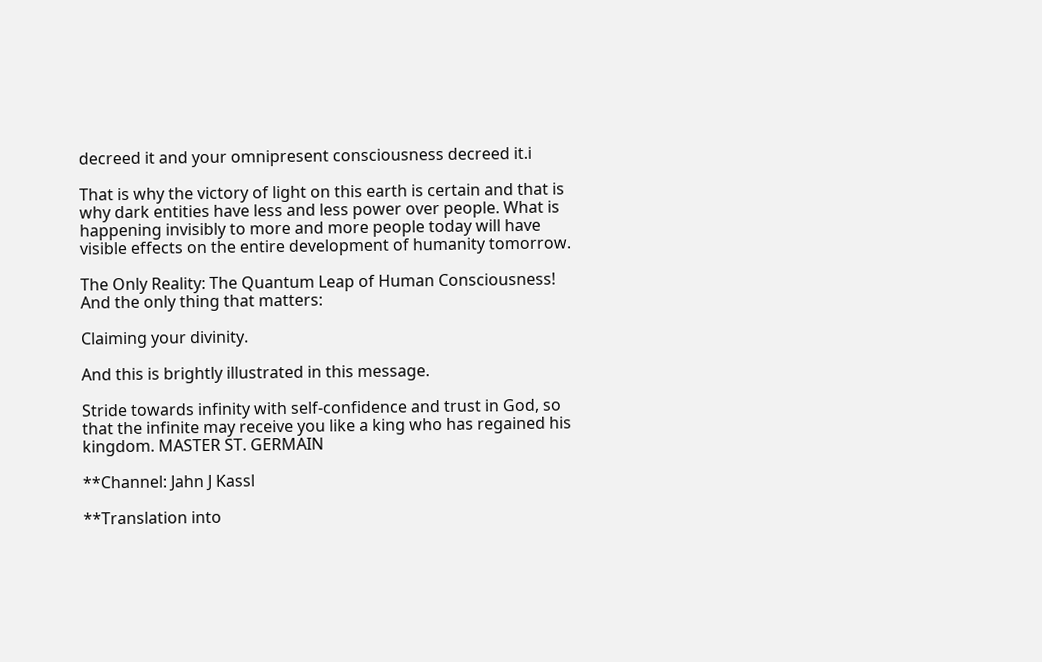decreed it and your omnipresent consciousness decreed it.i

That is why the victory of light on this earth is certain and that is why dark entities have less and less power over people. What is happening invisibly to more and more people today will have visible effects on the entire development of humanity tomorrow.

The Only Reality: The Quantum Leap of Human Consciousness! And the only thing that matters:

Claiming your divinity.

And this is brightly illustrated in this message.

Stride towards infinity with self-confidence and trust in God, so that the infinite may receive you like a king who has regained his kingdom. MASTER ST. GERMAIN

**Channel: Jahn J Kassl

**Translation into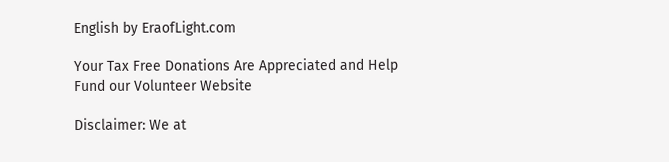English by EraofLight.com

Your Tax Free Donations Are Appreciated and Help Fund our Volunteer Website

Disclaimer: We at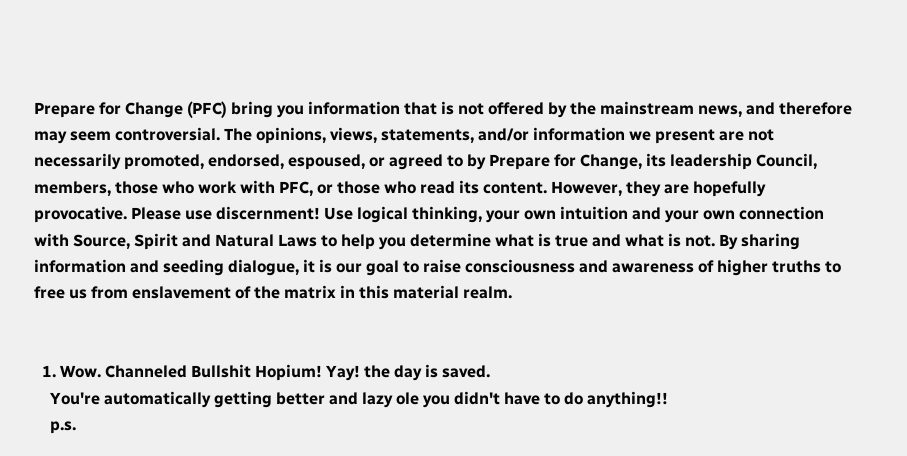Prepare for Change (PFC) bring you information that is not offered by the mainstream news, and therefore may seem controversial. The opinions, views, statements, and/or information we present are not necessarily promoted, endorsed, espoused, or agreed to by Prepare for Change, its leadership Council, members, those who work with PFC, or those who read its content. However, they are hopefully provocative. Please use discernment! Use logical thinking, your own intuition and your own connection with Source, Spirit and Natural Laws to help you determine what is true and what is not. By sharing information and seeding dialogue, it is our goal to raise consciousness and awareness of higher truths to free us from enslavement of the matrix in this material realm.


  1. Wow. Channeled Bullshit Hopium! Yay! the day is saved.
    You're automatically getting better and lazy ole you didn't have to do anything!!
    p.s.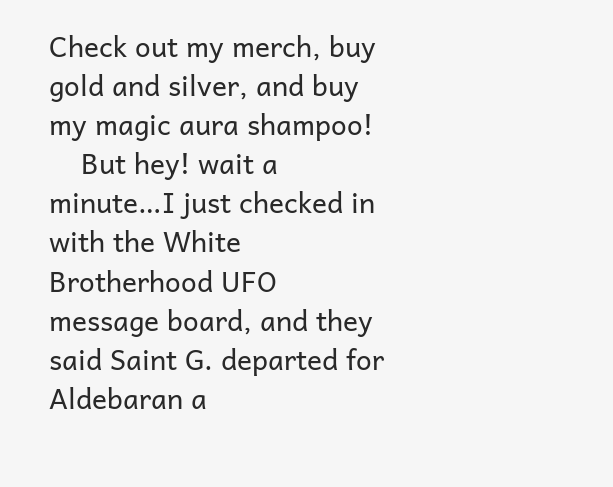Check out my merch, buy gold and silver, and buy my magic aura shampoo!
    But hey! wait a minute…I just checked in with the White Brotherhood UFO message board, and they said Saint G. departed for Aldebaran a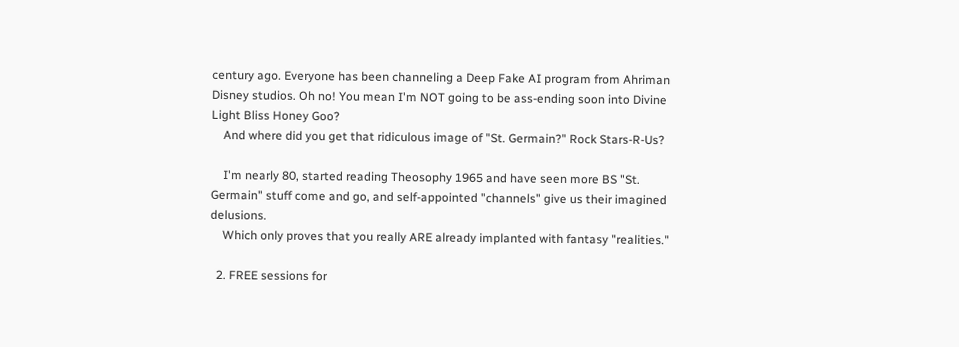century ago. Everyone has been channeling a Deep Fake AI program from Ahriman Disney studios. Oh no! You mean I'm NOT going to be ass-ending soon into Divine Light Bliss Honey Goo?
    And where did you get that ridiculous image of "St. Germain?" Rock Stars-R-Us?

    I'm nearly 80, started reading Theosophy 1965 and have seen more BS "St. Germain" stuff come and go, and self-appointed "channels" give us their imagined delusions.
    Which only proves that you really ARE already implanted with fantasy "realities."

  2. FREE sessions for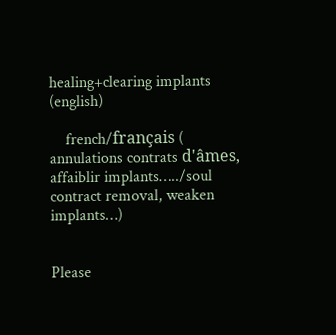healing+clearing implants (english)

    french/français ( annulations contrats d'âmes, affaiblir implants…../soul contract removal, weaken implants…)


Please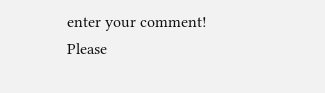enter your comment!
Please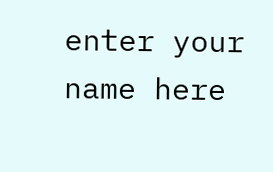enter your name here